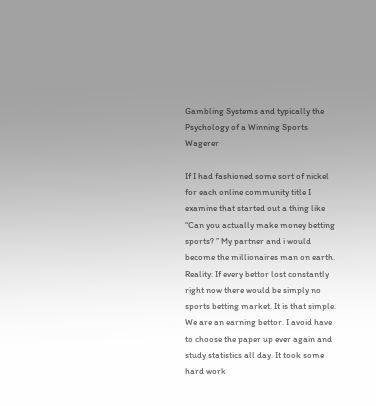Gambling Systems and typically the Psychology of a Winning Sports Wagerer

If I had fashioned some sort of nickel for each online community title I examine that started out a thing like “Can you actually make money betting sports? ” My partner and i would become the millionaires man on earth. Reality: If every bettor lost constantly right now there would be simply no sports betting market. It is that simple. We are an earning bettor. I avoid have to choose the paper up ever again and study statistics all day. It took some hard work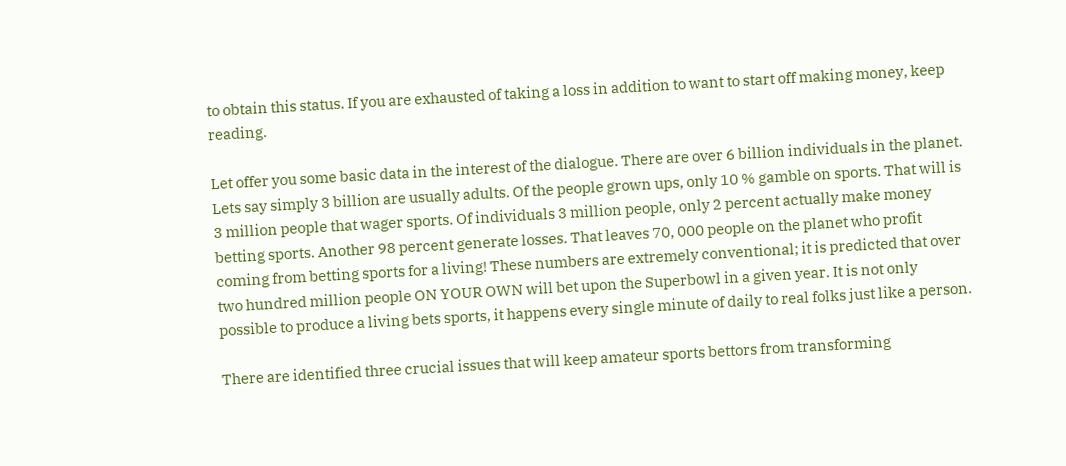to obtain this status. If you are exhausted of taking a loss in addition to want to start off making money, keep reading.

Let offer you some basic data in the interest of the dialogue. There are over 6 billion individuals in the planet. Lets say simply 3 billion are usually adults. Of the people grown ups, only 10 % gamble on sports. That will is 3 million people that wager sports. Of individuals 3 million people, only 2 percent actually make money betting sports. Another 98 percent generate losses. That leaves 70, 000 people on the planet who profit coming from betting sports for a living! These numbers are extremely conventional; it is predicted that over two hundred million people ON YOUR OWN will bet upon the Superbowl in a given year. It is not only possible to produce a living bets sports, it happens every single minute of daily to real folks just like a person.

There are identified three crucial issues that will keep amateur sports bettors from transforming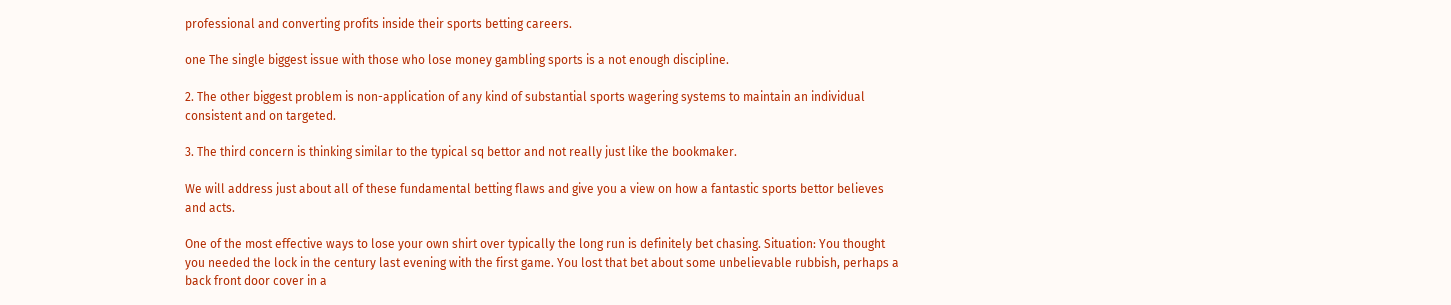professional and converting profits inside their sports betting careers.

one The single biggest issue with those who lose money gambling sports is a not enough discipline.

2. The other biggest problem is non-application of any kind of substantial sports wagering systems to maintain an individual consistent and on targeted.

3. The third concern is thinking similar to the typical sq bettor and not really just like the bookmaker.

We will address just about all of these fundamental betting flaws and give you a view on how a fantastic sports bettor believes and acts.

One of the most effective ways to lose your own shirt over typically the long run is definitely bet chasing. Situation: You thought you needed the lock in the century last evening with the first game. You lost that bet about some unbelievable rubbish, perhaps a back front door cover in a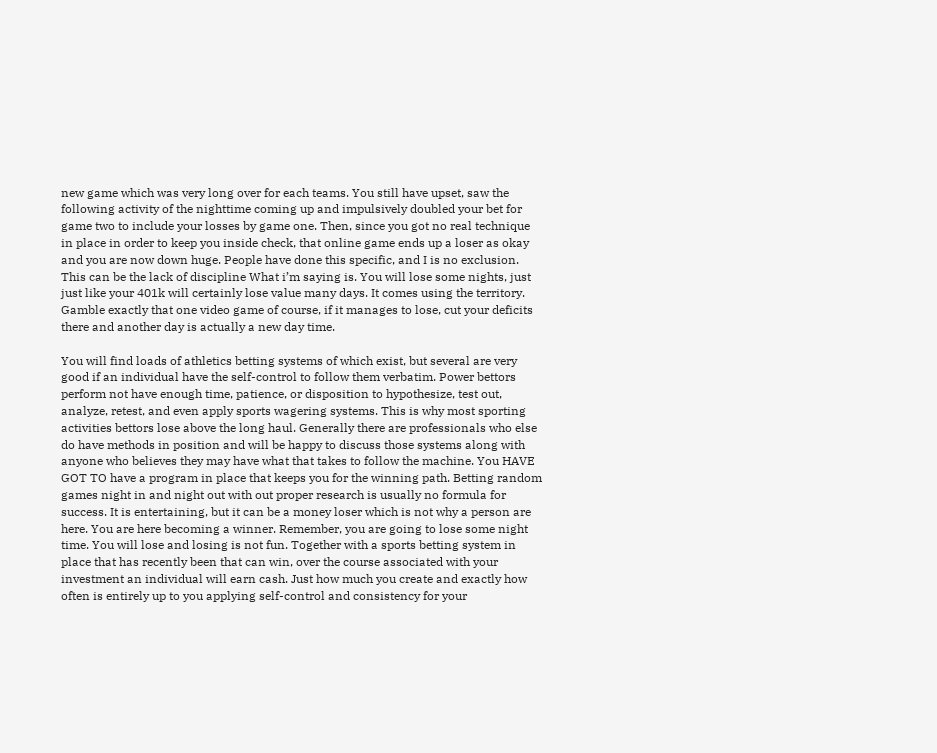new game which was very long over for each teams. You still have upset, saw the following activity of the nighttime coming up and impulsively doubled your bet for game two to include your losses by game one. Then, since you got no real technique in place in order to keep you inside check, that online game ends up a loser as okay and you are now down huge. People have done this specific, and I is no exclusion. This can be the lack of discipline What i’m saying is. You will lose some nights, just just like your 401k will certainly lose value many days. It comes using the territory. Gamble exactly that one video game of course, if it manages to lose, cut your deficits there and another day is actually a new day time.

You will find loads of athletics betting systems of which exist, but several are very good if an individual have the self-control to follow them verbatim. Power bettors perform not have enough time, patience, or disposition to hypothesize, test out, analyze, retest, and even apply sports wagering systems. This is why most sporting activities bettors lose above the long haul. Generally there are professionals who else do have methods in position and will be happy to discuss those systems along with anyone who believes they may have what that takes to follow the machine. You HAVE GOT TO have a program in place that keeps you for the winning path. Betting random games night in and night out with out proper research is usually no formula for success. It is entertaining, but it can be a money loser which is not why a person are here. You are here becoming a winner. Remember, you are going to lose some night time. You will lose and losing is not fun. Together with a sports betting system in place that has recently been that can win, over the course associated with your investment an individual will earn cash. Just how much you create and exactly how often is entirely up to you applying self-control and consistency for your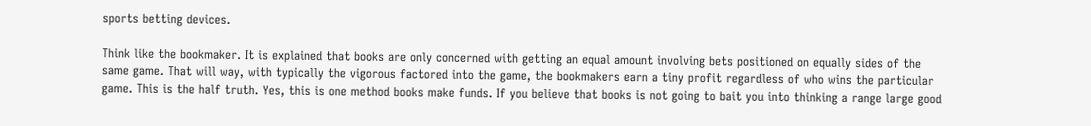sports betting devices.

Think like the bookmaker. It is explained that books are only concerned with getting an equal amount involving bets positioned on equally sides of the same game. That will way, with typically the vigorous factored into the game, the bookmakers earn a tiny profit regardless of who wins the particular game. This is the half truth. Yes, this is one method books make funds. If you believe that books is not going to bait you into thinking a range large good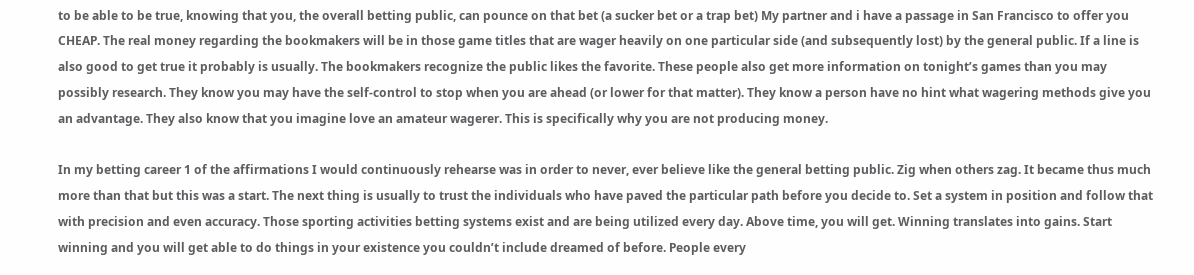to be able to be true, knowing that you, the overall betting public, can pounce on that bet (a sucker bet or a trap bet) My partner and i have a passage in San Francisco to offer you CHEAP. The real money regarding the bookmakers will be in those game titles that are wager heavily on one particular side (and subsequently lost) by the general public. If a line is also good to get true it probably is usually. The bookmakers recognize the public likes the favorite. These people also get more information on tonight’s games than you may possibly research. They know you may have the self-control to stop when you are ahead (or lower for that matter). They know a person have no hint what wagering methods give you an advantage. They also know that you imagine love an amateur wagerer. This is specifically why you are not producing money.

In my betting career 1 of the affirmations I would continuously rehearse was in order to never, ever believe like the general betting public. Zig when others zag. It became thus much more than that but this was a start. The next thing is usually to trust the individuals who have paved the particular path before you decide to. Set a system in position and follow that with precision and even accuracy. Those sporting activities betting systems exist and are being utilized every day. Above time, you will get. Winning translates into gains. Start winning and you will get able to do things in your existence you couldn’t include dreamed of before. People every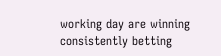working day are winning consistently betting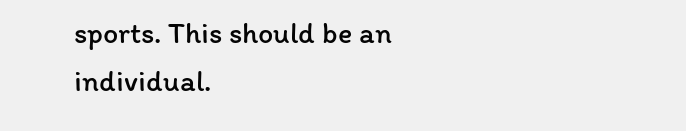sports. This should be an individual.